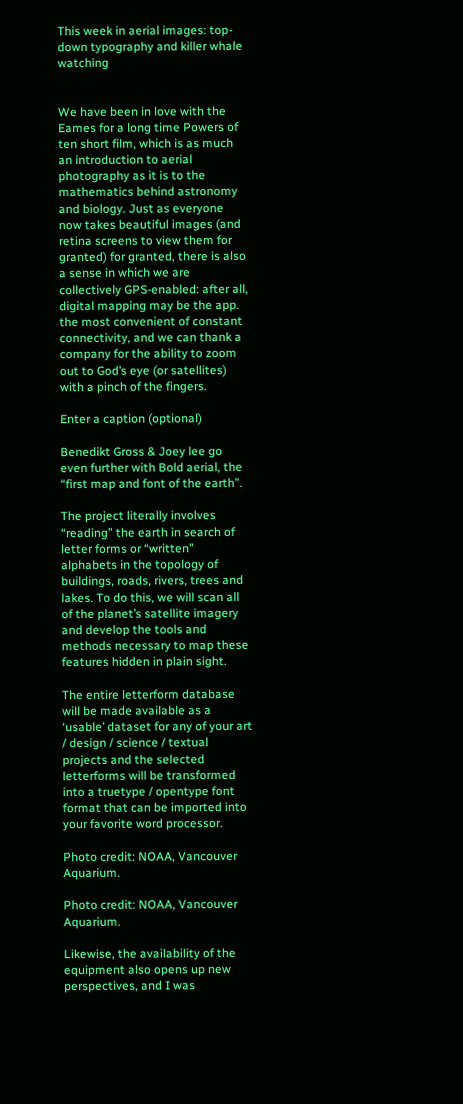This week in aerial images: top-down typography and killer whale watching


We have been in love with the Eames for a long time Powers of ten short film, which is as much an introduction to aerial photography as it is to the mathematics behind astronomy and biology. Just as everyone now takes beautiful images (and retina screens to view them for granted) for granted, there is also a sense in which we are collectively GPS-enabled: after all, digital mapping may be the app. the most convenient of constant connectivity, and we can thank a company for the ability to zoom out to God’s eye (or satellites) with a pinch of the fingers.

Enter a caption (optional)

Benedikt Gross & Joey lee go even further with Bold aerial, the “first map and font of the earth”.

The project literally involves “reading” the earth in search of letter forms or “written” alphabets in the topology of buildings, roads, rivers, trees and lakes. To do this, we will scan all of the planet’s satellite imagery and develop the tools and methods necessary to map these features hidden in plain sight.

The entire letterform database will be made available as a ‘usable’ dataset for any of your art / design / science / textual projects and the selected letterforms will be transformed into a truetype / opentype font format that can be imported into your favorite word processor.

Photo credit: NOAA, Vancouver Aquarium.

Photo credit: NOAA, Vancouver Aquarium.

Likewise, the availability of the equipment also opens up new perspectives, and I was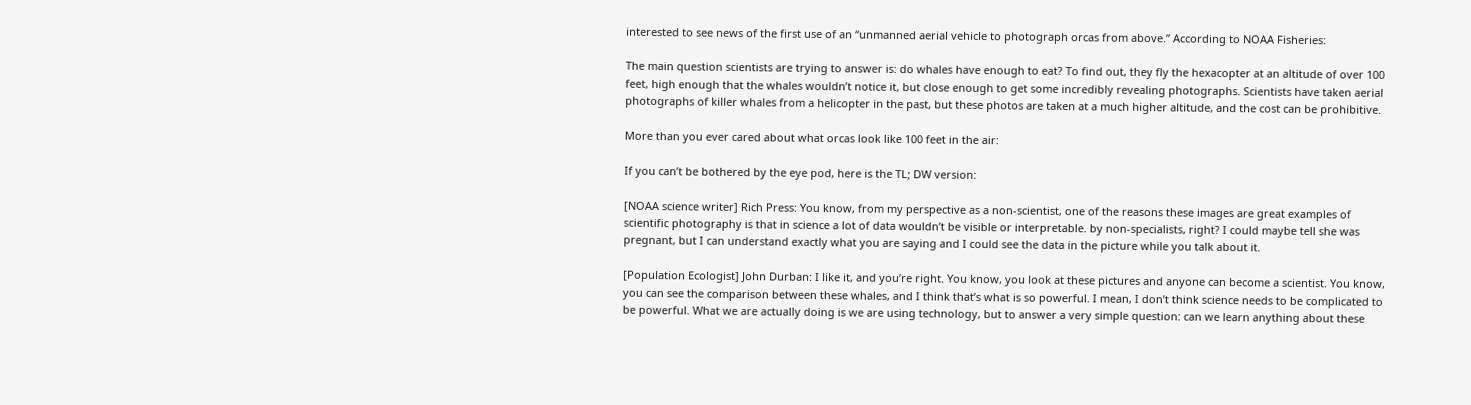interested to see news of the first use of an “unmanned aerial vehicle to photograph orcas from above.” According to NOAA Fisheries:

The main question scientists are trying to answer is: do whales have enough to eat? To find out, they fly the hexacopter at an altitude of over 100 feet, high enough that the whales wouldn’t notice it, but close enough to get some incredibly revealing photographs. Scientists have taken aerial photographs of killer whales from a helicopter in the past, but these photos are taken at a much higher altitude, and the cost can be prohibitive.

More than you ever cared about what orcas look like 100 feet in the air:

If you can’t be bothered by the eye pod, here is the TL; DW version:

[NOAA science writer] Rich Press: You know, from my perspective as a non-scientist, one of the reasons these images are great examples of scientific photography is that in science a lot of data wouldn’t be visible or interpretable. by non-specialists, right? I could maybe tell she was pregnant, but I can understand exactly what you are saying and I could see the data in the picture while you talk about it.

[Population Ecologist] John Durban: I like it, and you’re right. You know, you look at these pictures and anyone can become a scientist. You know, you can see the comparison between these whales, and I think that’s what is so powerful. I mean, I don’t think science needs to be complicated to be powerful. What we are actually doing is we are using technology, but to answer a very simple question: can we learn anything about these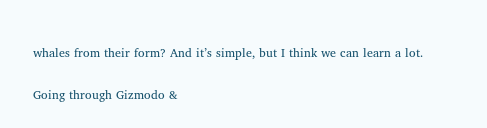whales from their form? And it’s simple, but I think we can learn a lot.

Going through Gizmodo &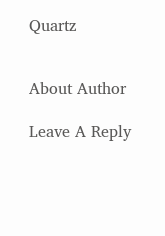Quartz


About Author

Leave A Reply